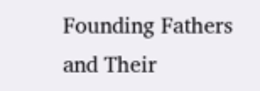Founding Fathers and Their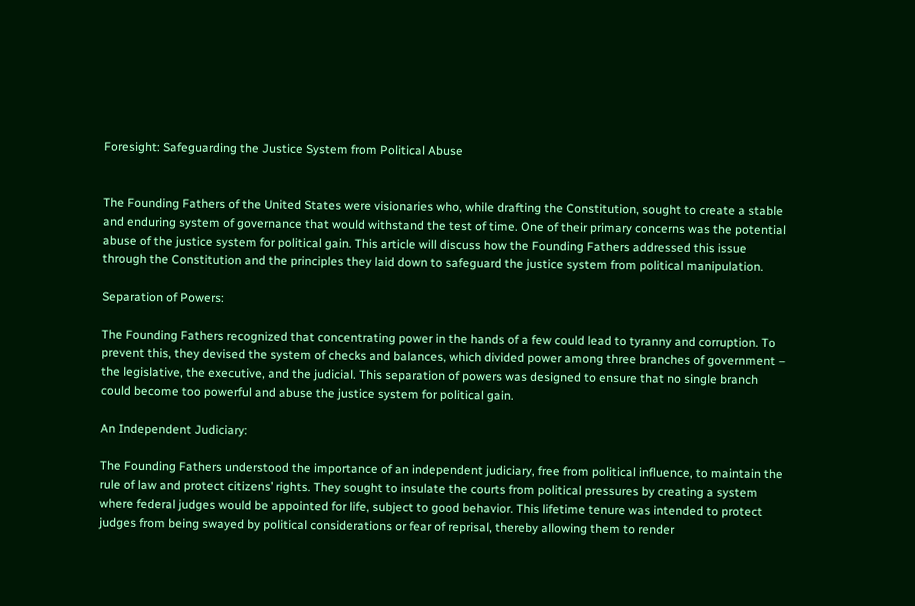Foresight: Safeguarding the Justice System from Political Abuse


The Founding Fathers of the United States were visionaries who, while drafting the Constitution, sought to create a stable and enduring system of governance that would withstand the test of time. One of their primary concerns was the potential abuse of the justice system for political gain. This article will discuss how the Founding Fathers addressed this issue through the Constitution and the principles they laid down to safeguard the justice system from political manipulation.

Separation of Powers:

The Founding Fathers recognized that concentrating power in the hands of a few could lead to tyranny and corruption. To prevent this, they devised the system of checks and balances, which divided power among three branches of government – the legislative, the executive, and the judicial. This separation of powers was designed to ensure that no single branch could become too powerful and abuse the justice system for political gain.

An Independent Judiciary:

The Founding Fathers understood the importance of an independent judiciary, free from political influence, to maintain the rule of law and protect citizens’ rights. They sought to insulate the courts from political pressures by creating a system where federal judges would be appointed for life, subject to good behavior. This lifetime tenure was intended to protect judges from being swayed by political considerations or fear of reprisal, thereby allowing them to render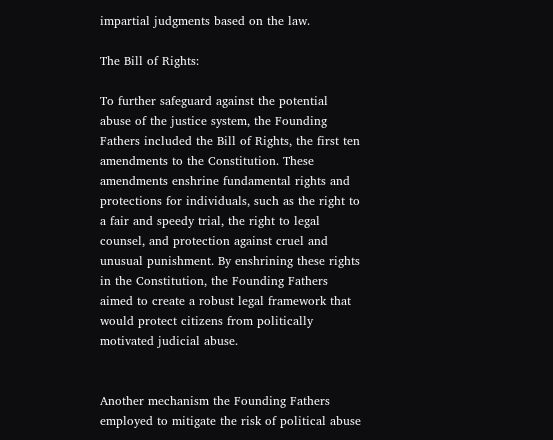impartial judgments based on the law.

The Bill of Rights:

To further safeguard against the potential abuse of the justice system, the Founding Fathers included the Bill of Rights, the first ten amendments to the Constitution. These amendments enshrine fundamental rights and protections for individuals, such as the right to a fair and speedy trial, the right to legal counsel, and protection against cruel and unusual punishment. By enshrining these rights in the Constitution, the Founding Fathers aimed to create a robust legal framework that would protect citizens from politically motivated judicial abuse.


Another mechanism the Founding Fathers employed to mitigate the risk of political abuse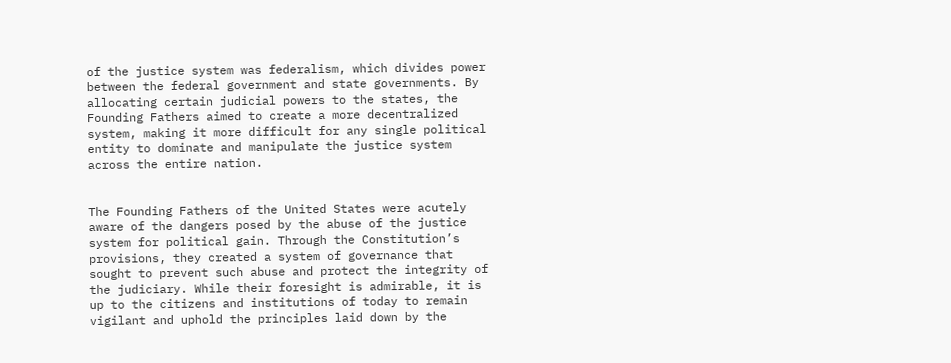of the justice system was federalism, which divides power between the federal government and state governments. By allocating certain judicial powers to the states, the Founding Fathers aimed to create a more decentralized system, making it more difficult for any single political entity to dominate and manipulate the justice system across the entire nation.


The Founding Fathers of the United States were acutely aware of the dangers posed by the abuse of the justice system for political gain. Through the Constitution’s provisions, they created a system of governance that sought to prevent such abuse and protect the integrity of the judiciary. While their foresight is admirable, it is up to the citizens and institutions of today to remain vigilant and uphold the principles laid down by the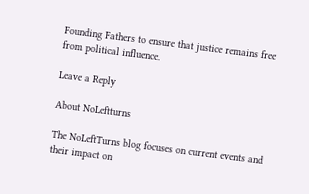Founding Fathers to ensure that justice remains free from political influence.

Leave a Reply

About NoLeftturns

The NoLeftTurns blog focuses on current events and their impact on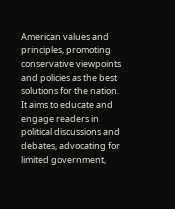American values and principles, promoting conservative viewpoints and policies as the best solutions for the nation. It aims to educate and engage readers in political discussions and debates, advocating for limited government,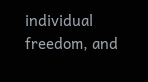individual freedom, and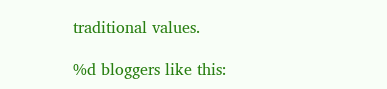traditional values.

%d bloggers like this: